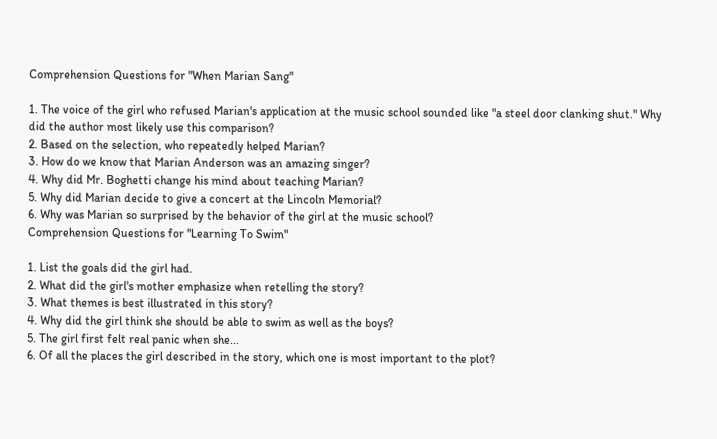Comprehension Questions for "When Marian Sang"

1. The voice of the girl who refused Marian's application at the music school sounded like "a steel door clanking shut." Why did the author most likely use this comparison?
2. Based on the selection, who repeatedly helped Marian?
3. How do we know that Marian Anderson was an amazing singer?
4. Why did Mr. Boghetti change his mind about teaching Marian?
5. Why did Marian decide to give a concert at the Lincoln Memorial?
6. Why was Marian so surprised by the behavior of the girl at the music school?
Comprehension Questions for "Learning To Swim"

1. List the goals did the girl had.
2. What did the girl's mother emphasize when retelling the story?
3. What themes is best illustrated in this story?
4. Why did the girl think she should be able to swim as well as the boys?
5. The girl first felt real panic when she...
6. Of all the places the girl described in the story, which one is most important to the plot?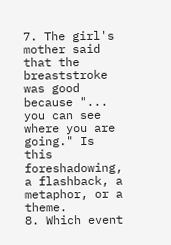7. The girl's mother said that the breaststroke was good because "... you can see where you are going." Is this foreshadowing, a flashback, a metaphor, or a theme.
8. Which event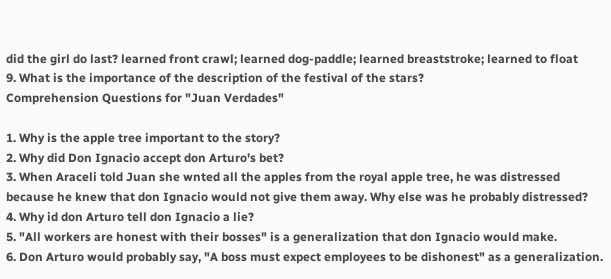did the girl do last? learned front crawl; learned dog-paddle; learned breaststroke; learned to float
9. What is the importance of the description of the festival of the stars?
Comprehension Questions for "Juan Verdades"

1. Why is the apple tree important to the story?
2. Why did Don Ignacio accept don Arturo's bet?
3. When Araceli told Juan she wnted all the apples from the royal apple tree, he was distressed because he knew that don Ignacio would not give them away. Why else was he probably distressed?
4. Why id don Arturo tell don Ignacio a lie?
5. "All workers are honest with their bosses" is a generalization that don Ignacio would make.
6. Don Arturo would probably say, "A boss must expect employees to be dishonest" as a generalization.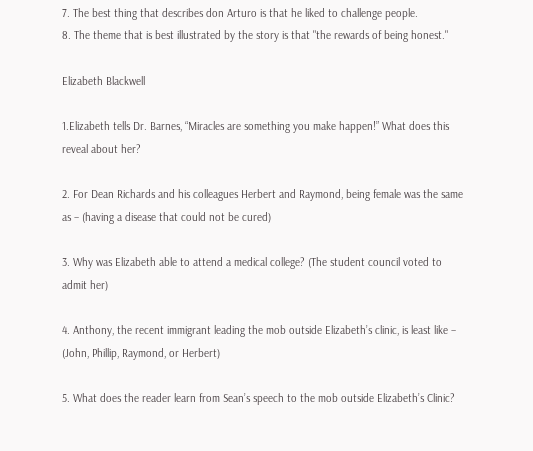7. The best thing that describes don Arturo is that he liked to challenge people.
8. The theme that is best illustrated by the story is that "the rewards of being honest."

Elizabeth Blackwell

1.Elizabeth tells Dr. Barnes, “Miracles are something you make happen!” What does this reveal about her?

2. For Dean Richards and his colleagues Herbert and Raymond, being female was the same as – (having a disease that could not be cured)

3. Why was Elizabeth able to attend a medical college? (The student council voted to admit her)

4. Anthony, the recent immigrant leading the mob outside Elizabeth’s clinic, is least like – (John, Phillip, Raymond, or Herbert)

5. What does the reader learn from Sean’s speech to the mob outside Elizabeth’s Clinic?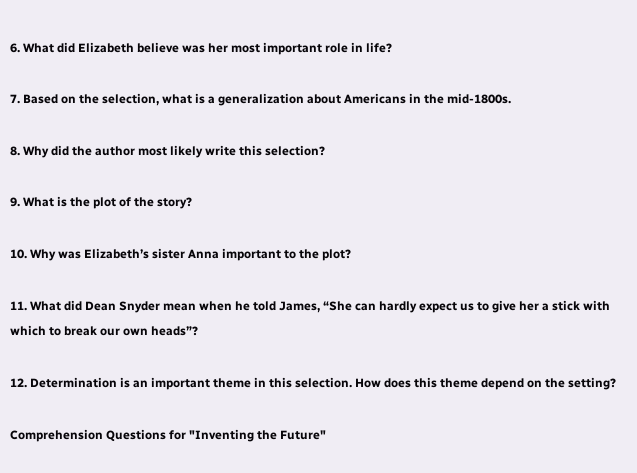6. What did Elizabeth believe was her most important role in life?

7. Based on the selection, what is a generalization about Americans in the mid-1800s.

8. Why did the author most likely write this selection?

9. What is the plot of the story?

10. Why was Elizabeth’s sister Anna important to the plot?

11. What did Dean Snyder mean when he told James, “She can hardly expect us to give her a stick with which to break our own heads”?

12. Determination is an important theme in this selection. How does this theme depend on the setting?

Comprehension Questions for "Inventing the Future"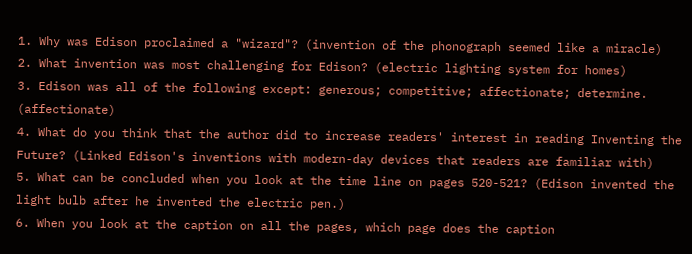1. Why was Edison proclaimed a "wizard"? (invention of the phonograph seemed like a miracle)
2. What invention was most challenging for Edison? (electric lighting system for homes)
3. Edison was all of the following except: generous; competitive; affectionate; determine. (affectionate)
4. What do you think that the author did to increase readers' interest in reading Inventing the Future? (Linked Edison's inventions with modern-day devices that readers are familiar with)
5. What can be concluded when you look at the time line on pages 520-521? (Edison invented the light bulb after he invented the electric pen.)
6. When you look at the caption on all the pages, which page does the caption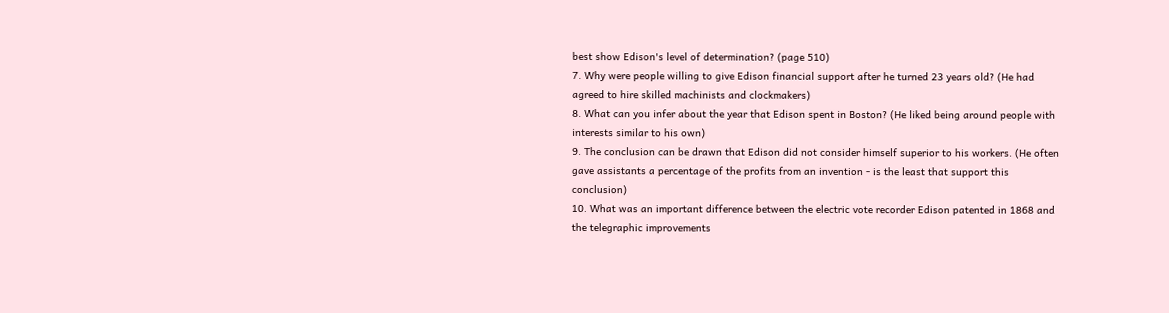best show Edison's level of determination? (page 510)
7. Why were people willing to give Edison financial support after he turned 23 years old? (He had agreed to hire skilled machinists and clockmakers)
8. What can you infer about the year that Edison spent in Boston? (He liked being around people with interests similar to his own)
9. The conclusion can be drawn that Edison did not consider himself superior to his workers. (He often gave assistants a percentage of the profits from an invention - is the least that support this conclusion)
10. What was an important difference between the electric vote recorder Edison patented in 1868 and the telegraphic improvements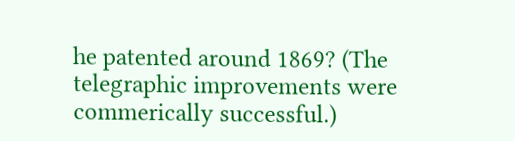he patented around 1869? (The telegraphic improvements were commerically successful.)